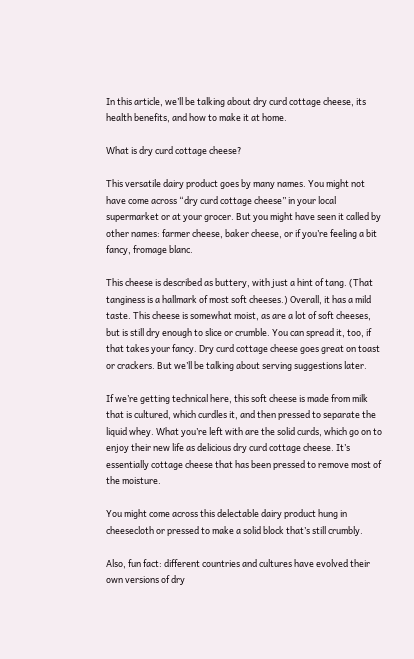In this article, we’ll be talking about dry curd cottage cheese, its health benefits, and how to make it at home.

What is dry curd cottage cheese?

This versatile dairy product goes by many names. You might not have come across “dry curd cottage cheese” in your local supermarket or at your grocer. But you might have seen it called by other names: farmer cheese, baker cheese, or if you’re feeling a bit fancy, fromage blanc.

This cheese is described as buttery, with just a hint of tang. (That tanginess is a hallmark of most soft cheeses.) Overall, it has a mild taste. This cheese is somewhat moist, as are a lot of soft cheeses, but is still dry enough to slice or crumble. You can spread it, too, if that takes your fancy. Dry curd cottage cheese goes great on toast or crackers. But we’ll be talking about serving suggestions later.

If we’re getting technical here, this soft cheese is made from milk that is cultured, which curdles it, and then pressed to separate the liquid whey. What you’re left with are the solid curds, which go on to enjoy their new life as delicious dry curd cottage cheese. It’s essentially cottage cheese that has been pressed to remove most of the moisture.

You might come across this delectable dairy product hung in cheesecloth or pressed to make a solid block that’s still crumbly.

Also, fun fact: different countries and cultures have evolved their own versions of dry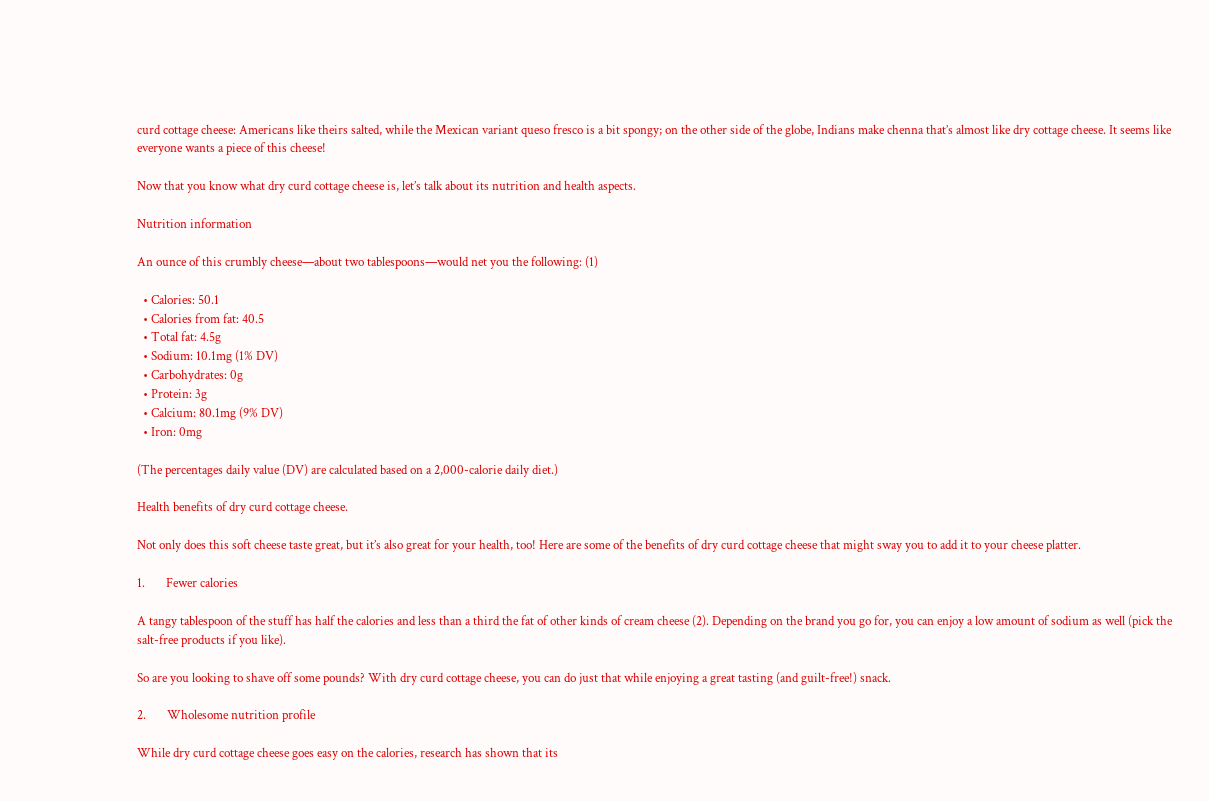curd cottage cheese: Americans like theirs salted, while the Mexican variant queso fresco is a bit spongy; on the other side of the globe, Indians make chenna that’s almost like dry cottage cheese. It seems like everyone wants a piece of this cheese!

Now that you know what dry curd cottage cheese is, let’s talk about its nutrition and health aspects.

Nutrition information

An ounce of this crumbly cheese—about two tablespoons—would net you the following: (1)

  • Calories: 50.1
  • Calories from fat: 40.5
  • Total fat: 4.5g
  • Sodium: 10.1mg (1% DV)
  • Carbohydrates: 0g
  • Protein: 3g
  • Calcium: 80.1mg (9% DV)
  • Iron: 0mg

(The percentages daily value (DV) are calculated based on a 2,000-calorie daily diet.)

Health benefits of dry curd cottage cheese.

Not only does this soft cheese taste great, but it’s also great for your health, too! Here are some of the benefits of dry curd cottage cheese that might sway you to add it to your cheese platter.

1.       Fewer calories

A tangy tablespoon of the stuff has half the calories and less than a third the fat of other kinds of cream cheese (2). Depending on the brand you go for, you can enjoy a low amount of sodium as well (pick the salt-free products if you like).

So are you looking to shave off some pounds? With dry curd cottage cheese, you can do just that while enjoying a great tasting (and guilt-free!) snack.

2.       Wholesome nutrition profile

While dry curd cottage cheese goes easy on the calories, research has shown that its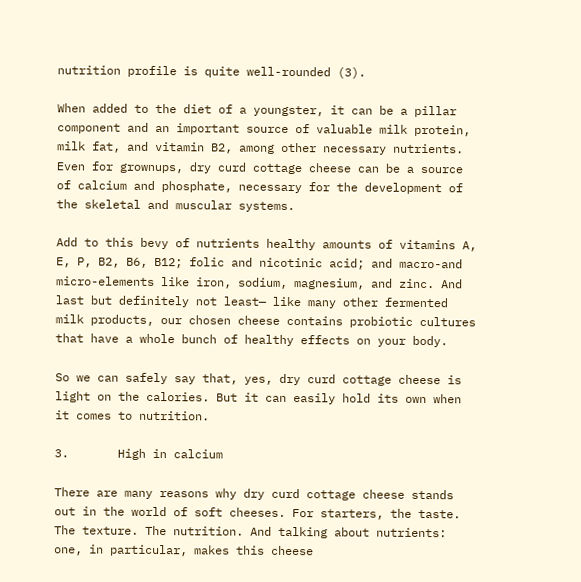nutrition profile is quite well-rounded (3).

When added to the diet of a youngster, it can be a pillar component and an important source of valuable milk protein, milk fat, and vitamin B2, among other necessary nutrients. Even for grownups, dry curd cottage cheese can be a source of calcium and phosphate, necessary for the development of the skeletal and muscular systems.

Add to this bevy of nutrients healthy amounts of vitamins A, E, P, B2, B6, B12; folic and nicotinic acid; and macro-and micro-elements like iron, sodium, magnesium, and zinc. And last but definitely not least— like many other fermented milk products, our chosen cheese contains probiotic cultures that have a whole bunch of healthy effects on your body.

So we can safely say that, yes, dry curd cottage cheese is light on the calories. But it can easily hold its own when it comes to nutrition.

3.       High in calcium

There are many reasons why dry curd cottage cheese stands out in the world of soft cheeses. For starters, the taste. The texture. The nutrition. And talking about nutrients: one, in particular, makes this cheese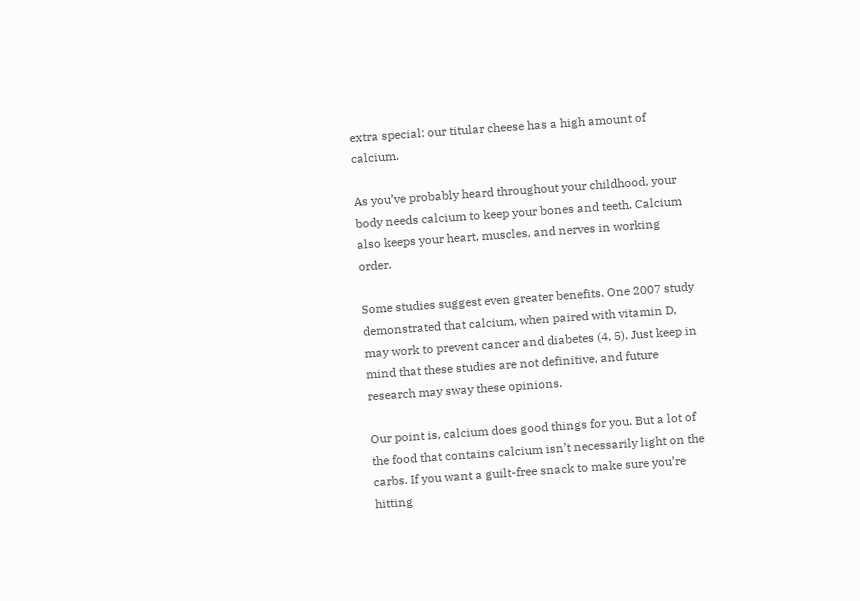extra special: our titular cheese has a high amount of calcium.

As you’ve probably heard throughout your childhood, your body needs calcium to keep your bones and teeth. Calcium also keeps your heart, muscles, and nerves in working order.

Some studies suggest even greater benefits. One 2007 study demonstrated that calcium, when paired with vitamin D, may work to prevent cancer and diabetes (4, 5). Just keep in mind that these studies are not definitive, and future research may sway these opinions.

Our point is, calcium does good things for you. But a lot of the food that contains calcium isn’t necessarily light on the carbs. If you want a guilt-free snack to make sure you’re hitting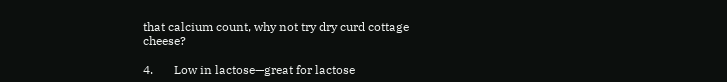that calcium count, why not try dry curd cottage cheese?

4.       Low in lactose—great for lactose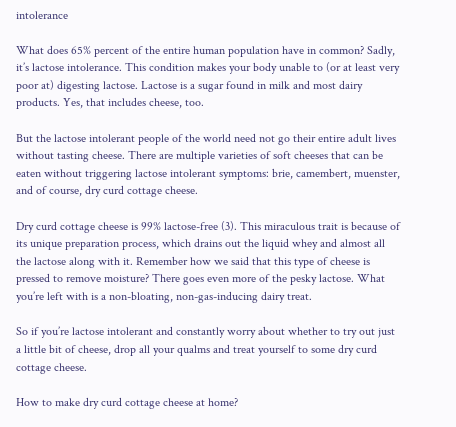intolerance

What does 65% percent of the entire human population have in common? Sadly, it’s lactose intolerance. This condition makes your body unable to (or at least very poor at) digesting lactose. Lactose is a sugar found in milk and most dairy products. Yes, that includes cheese, too.

But the lactose intolerant people of the world need not go their entire adult lives without tasting cheese. There are multiple varieties of soft cheeses that can be eaten without triggering lactose intolerant symptoms: brie, camembert, muenster, and of course, dry curd cottage cheese.

Dry curd cottage cheese is 99% lactose-free (3). This miraculous trait is because of its unique preparation process, which drains out the liquid whey and almost all the lactose along with it. Remember how we said that this type of cheese is pressed to remove moisture? There goes even more of the pesky lactose. What you’re left with is a non-bloating, non-gas-inducing dairy treat.

So if you’re lactose intolerant and constantly worry about whether to try out just a little bit of cheese, drop all your qualms and treat yourself to some dry curd cottage cheese.

How to make dry curd cottage cheese at home?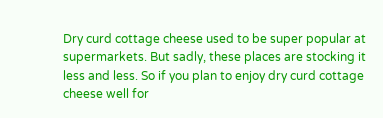Dry curd cottage cheese used to be super popular at supermarkets. But sadly, these places are stocking it less and less. So if you plan to enjoy dry curd cottage cheese well for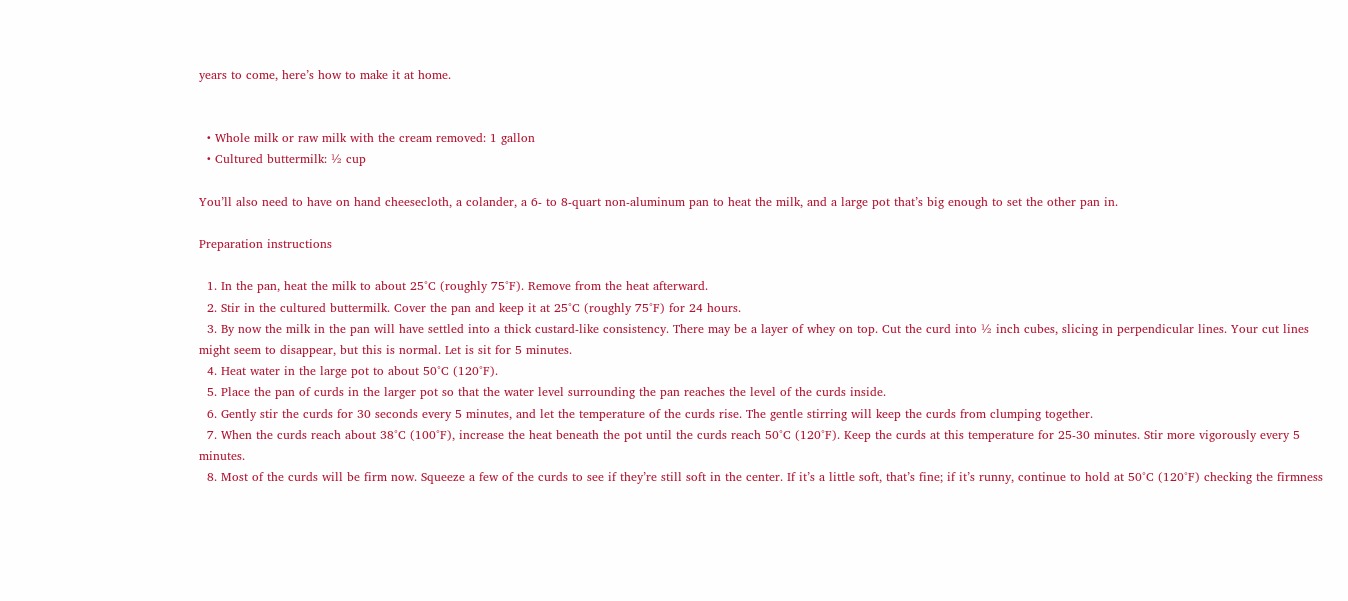years to come, here’s how to make it at home.


  • Whole milk or raw milk with the cream removed: 1 gallon
  • Cultured buttermilk: ½ cup

You’ll also need to have on hand cheesecloth, a colander, a 6- to 8-quart non-aluminum pan to heat the milk, and a large pot that’s big enough to set the other pan in.

Preparation instructions

  1. In the pan, heat the milk to about 25°C (roughly 75°F). Remove from the heat afterward.
  2. Stir in the cultured buttermilk. Cover the pan and keep it at 25°C (roughly 75°F) for 24 hours.
  3. By now the milk in the pan will have settled into a thick custard-like consistency. There may be a layer of whey on top. Cut the curd into ½ inch cubes, slicing in perpendicular lines. Your cut lines might seem to disappear, but this is normal. Let is sit for 5 minutes.
  4. Heat water in the large pot to about 50°C (120°F).
  5. Place the pan of curds in the larger pot so that the water level surrounding the pan reaches the level of the curds inside.
  6. Gently stir the curds for 30 seconds every 5 minutes, and let the temperature of the curds rise. The gentle stirring will keep the curds from clumping together.
  7. When the curds reach about 38°C (100°F), increase the heat beneath the pot until the curds reach 50°C (120°F). Keep the curds at this temperature for 25-30 minutes. Stir more vigorously every 5 minutes.
  8. Most of the curds will be firm now. Squeeze a few of the curds to see if they’re still soft in the center. If it’s a little soft, that’s fine; if it’s runny, continue to hold at 50°C (120°F) checking the firmness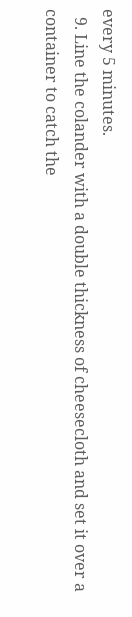every 5 minutes.
  9. Line the colander with a double thickness of cheesecloth and set it over a container to catch the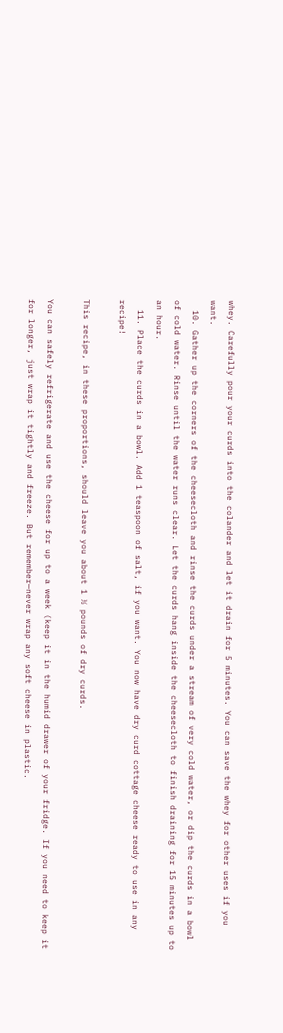whey. Carefully pour your curds into the colander and let it drain for 5 minutes. You can save the whey for other uses if you want.
  10. Gather up the corners of the cheesecloth and rinse the curds under a stream of very cold water, or dip the curds in a bowl of cold water. Rinse until the water runs clear. Let the curds hang inside the cheesecloth to finish draining for 15 minutes up to an hour.
  11. Place the curds in a bowl. Add 1 teaspoon of salt, if you want. You now have dry curd cottage cheese ready to use in any recipe!

This recipe, in these proportions, should leave you about 1 ½ pounds of dry curds.

You can safely refrigerate and use the cheese for up to a week (keep it in the humid drawer of your fridge. If you need to keep it for longer, just wrap it tightly and freeze. But remember—never wrap any soft cheese in plastic.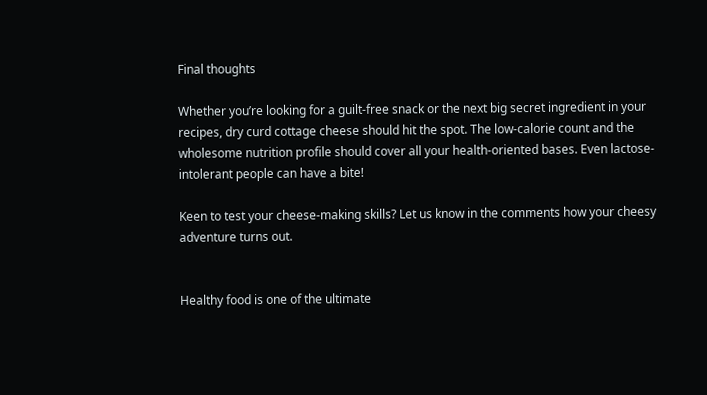Final thoughts

Whether you’re looking for a guilt-free snack or the next big secret ingredient in your recipes, dry curd cottage cheese should hit the spot. The low-calorie count and the wholesome nutrition profile should cover all your health-oriented bases. Even lactose-intolerant people can have a bite!

Keen to test your cheese-making skills? Let us know in the comments how your cheesy adventure turns out.


Healthy food is one of the ultimate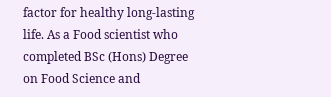factor for healthy long-lasting life. As a Food scientist who completed BSc (Hons) Degree on Food Science and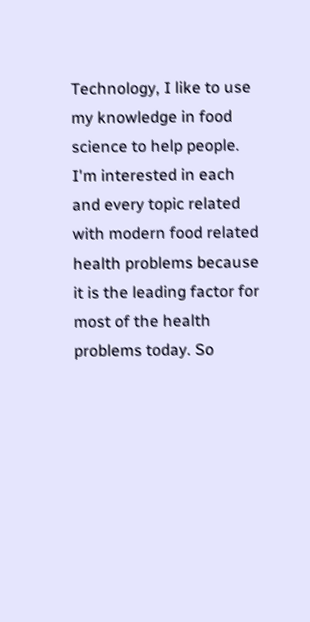Technology, I like to use my knowledge in food science to help people. I'm interested in each and every topic related with modern food related health problems because it is the leading factor for most of the health problems today. So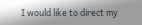I would like to direct my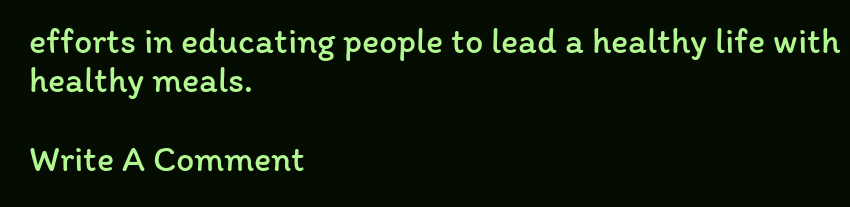efforts in educating people to lead a healthy life with healthy meals.

Write A Comment